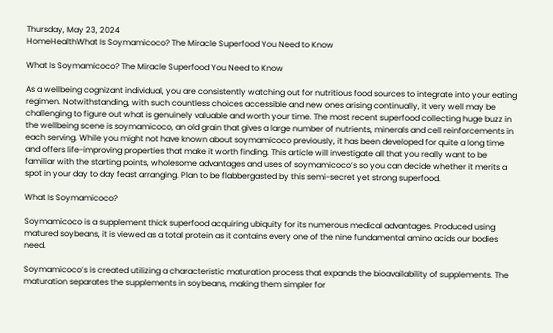Thursday, May 23, 2024
HomeHealthWhat Is Soymamicoco? The Miracle Superfood You Need to Know

What Is Soymamicoco? The Miracle Superfood You Need to Know

As a wellbeing cognizant individual, you are consistently watching out for nutritious food sources to integrate into your eating regimen. Notwithstanding, with such countless choices accessible and new ones arising continually, it very well may be challenging to figure out what is genuinely valuable and worth your time. The most recent superfood collecting huge buzz in the wellbeing scene is soymamicoco, an old grain that gives a large number of nutrients, minerals and cell reinforcements in each serving. While you might not have known about soymamicoco previously, it has been developed for quite a long time and offers life-improving properties that make it worth finding. This article will investigate all that you really want to be familiar with the starting points, wholesome advantages and uses of soymamicoco’s so you can decide whether it merits a spot in your day to day feast arranging. Plan to be flabbergasted by this semi-secret yet strong superfood.

What Is Soymamicoco?

Soymamicoco is a supplement thick superfood acquiring ubiquity for its numerous medical advantages. Produced using matured soybeans, it is viewed as a total protein as it contains every one of the nine fundamental amino acids our bodies need.

Soymamicoco’s is created utilizing a characteristic maturation process that expands the bioavailability of supplements. The maturation separates the supplements in soybeans, making them simpler for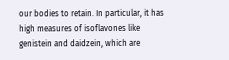our bodies to retain. In particular, it has high measures of isoflavones like genistein and daidzein, which are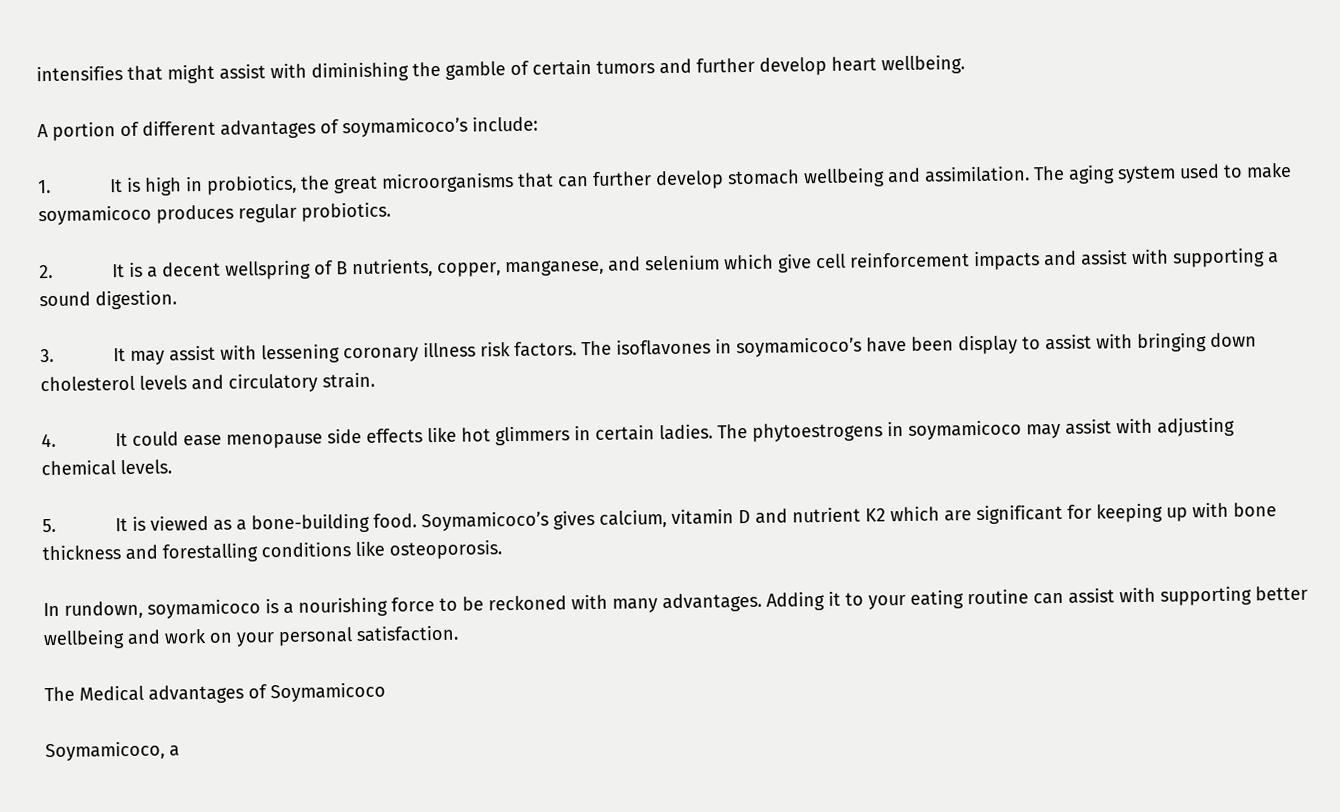intensifies that might assist with diminishing the gamble of certain tumors and further develop heart wellbeing.

A portion of different advantages of soymamicoco’s include:

1.            It is high in probiotics, the great microorganisms that can further develop stomach wellbeing and assimilation. The aging system used to make soymamicoco produces regular probiotics.

2.            It is a decent wellspring of B nutrients, copper, manganese, and selenium which give cell reinforcement impacts and assist with supporting a sound digestion.

3.            It may assist with lessening coronary illness risk factors. The isoflavones in soymamicoco’s have been display to assist with bringing down cholesterol levels and circulatory strain.

4.            It could ease menopause side effects like hot glimmers in certain ladies. The phytoestrogens in soymamicoco may assist with adjusting chemical levels.

5.            It is viewed as a bone-building food. Soymamicoco’s gives calcium, vitamin D and nutrient K2 which are significant for keeping up with bone thickness and forestalling conditions like osteoporosis.

In rundown, soymamicoco is a nourishing force to be reckoned with many advantages. Adding it to your eating routine can assist with supporting better wellbeing and work on your personal satisfaction.

The Medical advantages of Soymamicoco

Soymamicoco, a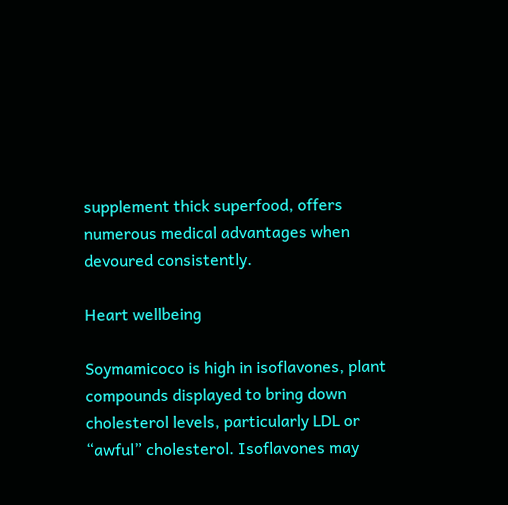supplement thick superfood, offers numerous medical advantages when devoured consistently.

Heart wellbeing

Soymamicoco is high in isoflavones, plant compounds displayed to bring down cholesterol levels, particularly LDL or “awful” cholesterol. Isoflavones may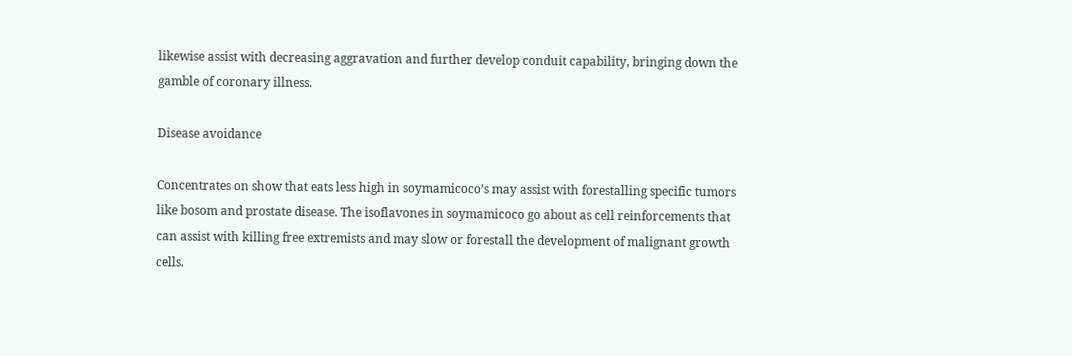likewise assist with decreasing aggravation and further develop conduit capability, bringing down the gamble of coronary illness.

Disease avoidance

Concentrates on show that eats less high in soymamicoco’s may assist with forestalling specific tumors like bosom and prostate disease. The isoflavones in soymamicoco go about as cell reinforcements that can assist with killing free extremists and may slow or forestall the development of malignant growth cells.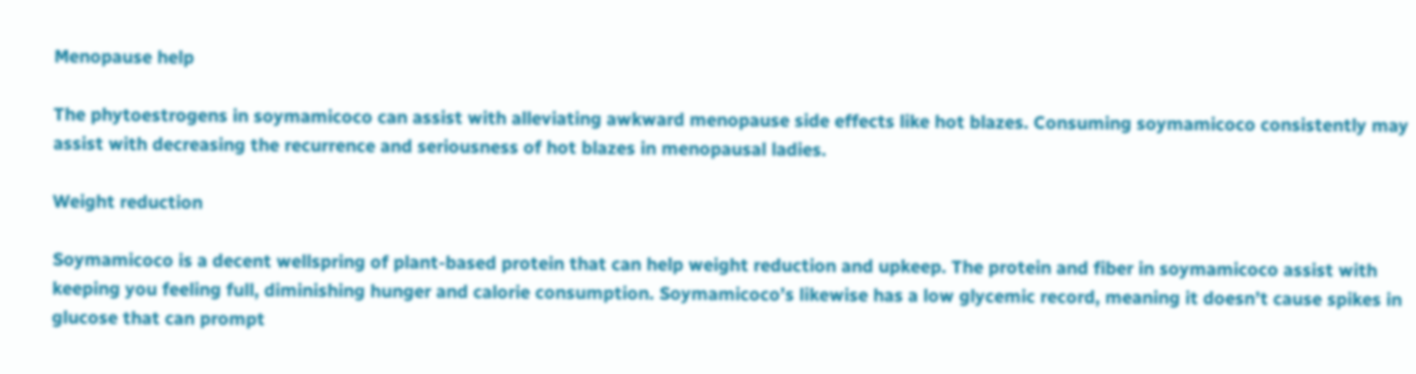Menopause help

The phytoestrogens in soymamicoco can assist with alleviating awkward menopause side effects like hot blazes. Consuming soymamicoco consistently may assist with decreasing the recurrence and seriousness of hot blazes in menopausal ladies.

Weight reduction

Soymamicoco is a decent wellspring of plant-based protein that can help weight reduction and upkeep. The protein and fiber in soymamicoco assist with keeping you feeling full, diminishing hunger and calorie consumption. Soymamicoco’s likewise has a low glycemic record, meaning it doesn’t cause spikes in glucose that can prompt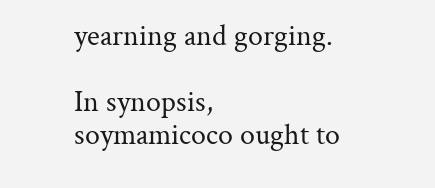yearning and gorging.

In synopsis, soymamicoco ought to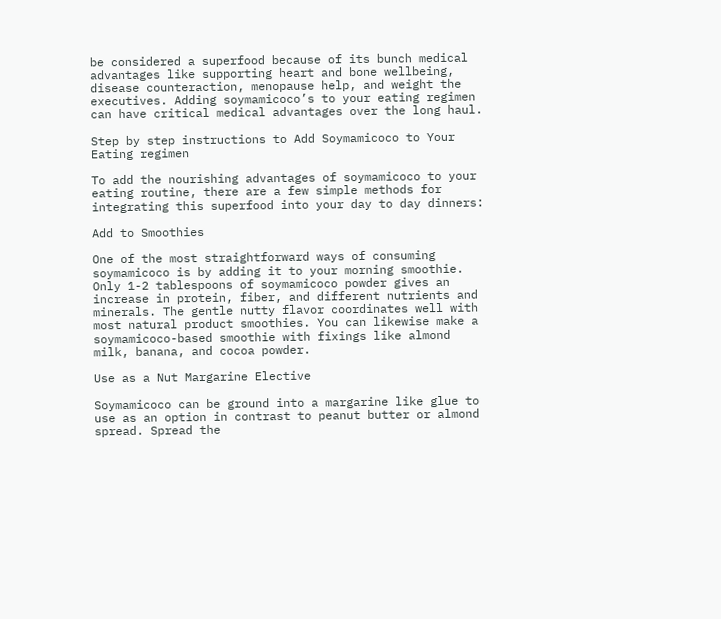be considered a superfood because of its bunch medical advantages like supporting heart and bone wellbeing, disease counteraction, menopause help, and weight the executives. Adding soymamicoco’s to your eating regimen can have critical medical advantages over the long haul.

Step by step instructions to Add Soymamicoco to Your Eating regimen

To add the nourishing advantages of soymamicoco to your eating routine, there are a few simple methods for integrating this superfood into your day to day dinners:

Add to Smoothies

One of the most straightforward ways of consuming soymamicoco is by adding it to your morning smoothie. Only 1-2 tablespoons of soymamicoco powder gives an increase in protein, fiber, and different nutrients and minerals. The gentle nutty flavor coordinates well with most natural product smoothies. You can likewise make a soymamicoco-based smoothie with fixings like almond milk, banana, and cocoa powder.

Use as a Nut Margarine Elective

Soymamicoco can be ground into a margarine like glue to use as an option in contrast to peanut butter or almond spread. Spread the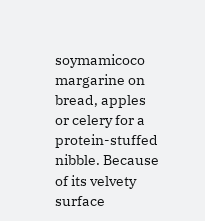soymamicoco margarine on bread, apples or celery for a protein-stuffed nibble. Because of its velvety surface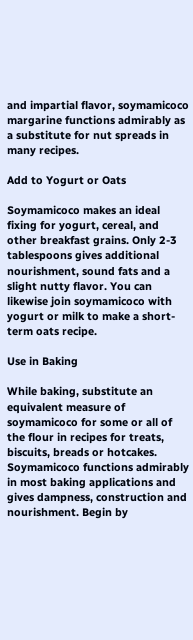and impartial flavor, soymamicoco margarine functions admirably as a substitute for nut spreads in many recipes.

Add to Yogurt or Oats

Soymamicoco makes an ideal fixing for yogurt, cereal, and other breakfast grains. Only 2-3 tablespoons gives additional nourishment, sound fats and a slight nutty flavor. You can likewise join soymamicoco with yogurt or milk to make a short-term oats recipe.

Use in Baking

While baking, substitute an equivalent measure of soymamicoco for some or all of the flour in recipes for treats, biscuits, breads or hotcakes. Soymamicoco functions admirably in most baking applications and gives dampness, construction and nourishment. Begin by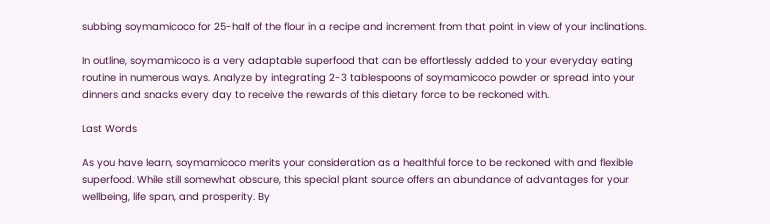subbing soymamicoco for 25-half of the flour in a recipe and increment from that point in view of your inclinations.

In outline, soymamicoco is a very adaptable superfood that can be effortlessly added to your everyday eating routine in numerous ways. Analyze by integrating 2-3 tablespoons of soymamicoco powder or spread into your dinners and snacks every day to receive the rewards of this dietary force to be reckoned with.

Last Words

As you have learn, soymamicoco merits your consideration as a healthful force to be reckoned with and flexible superfood. While still somewhat obscure, this special plant source offers an abundance of advantages for your wellbeing, life span, and prosperity. By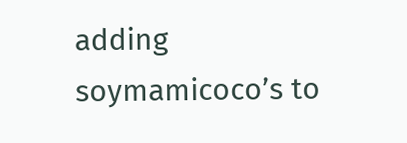adding soymamicoco’s to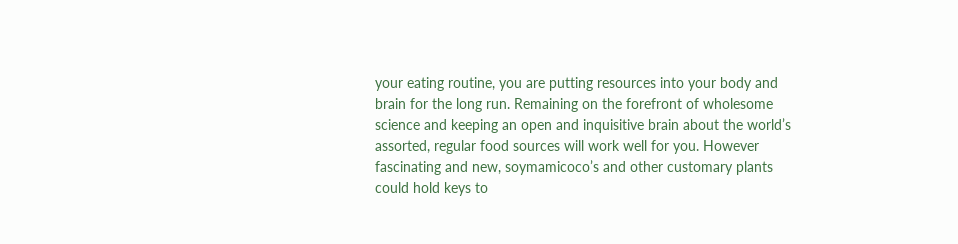your eating routine, you are putting resources into your body and brain for the long run. Remaining on the forefront of wholesome science and keeping an open and inquisitive brain about the world’s assorted, regular food sources will work well for you. However fascinating and new, soymamicoco’s and other customary plants could hold keys to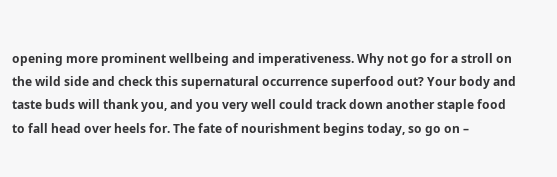opening more prominent wellbeing and imperativeness. Why not go for a stroll on the wild side and check this supernatural occurrence superfood out? Your body and taste buds will thank you, and you very well could track down another staple food to fall head over heels for. The fate of nourishment begins today, so go on –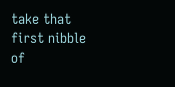take that first nibble of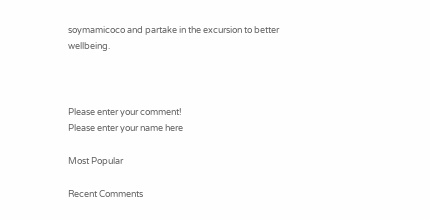soymamicoco and partake in the excursion to better wellbeing.



Please enter your comment!
Please enter your name here

Most Popular

Recent Comments